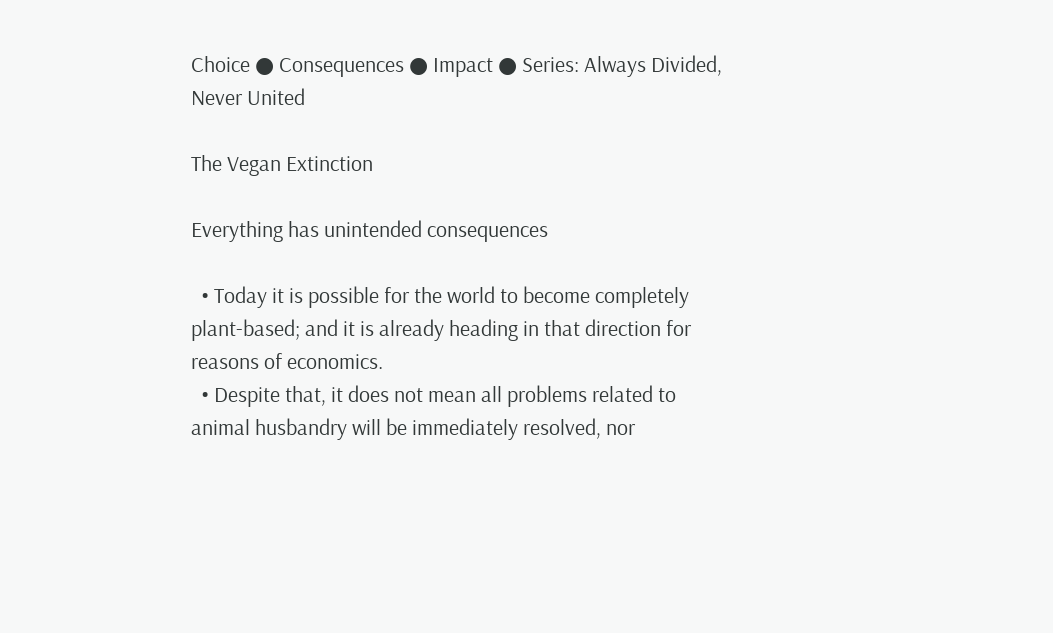Choice ● Consequences ● Impact ● Series: Always Divided, Never United

The Vegan Extinction

Everything has unintended consequences

  • Today it is possible for the world to become completely plant-based; and it is already heading in that direction for reasons of economics.
  • Despite that, it does not mean all problems related to animal husbandry will be immediately resolved, nor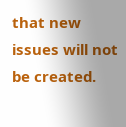that new issues will not be created.